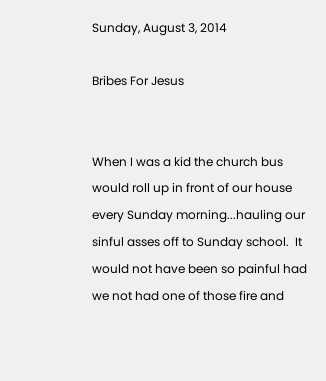Sunday, August 3, 2014

Bribes For Jesus


When I was a kid the church bus would roll up in front of our house every Sunday morning...hauling our sinful asses off to Sunday school.  It would not have been so painful had we not had one of those fire and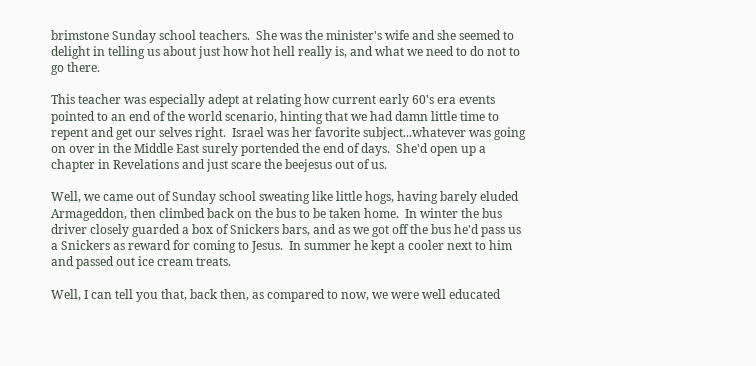brimstone Sunday school teachers.  She was the minister's wife and she seemed to delight in telling us about just how hot hell really is, and what we need to do not to go there.

This teacher was especially adept at relating how current early 60's era events pointed to an end of the world scenario, hinting that we had damn little time to repent and get our selves right.  Israel was her favorite subject...whatever was going on over in the Middle East surely portended the end of days.  She'd open up a chapter in Revelations and just scare the beejesus out of us.

Well, we came out of Sunday school sweating like little hogs, having barely eluded Armageddon, then climbed back on the bus to be taken home.  In winter the bus driver closely guarded a box of Snickers bars, and as we got off the bus he'd pass us a Snickers as reward for coming to Jesus.  In summer he kept a cooler next to him and passed out ice cream treats.

Well, I can tell you that, back then, as compared to now, we were well educated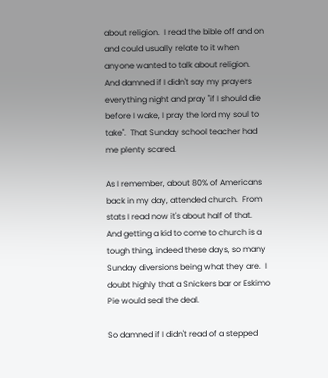about religion.  I read the bible off and on and could usually relate to it when anyone wanted to talk about religion.  And damned if I didn't say my prayers everything night and pray "if I should die before I wake, I pray the lord my soul to take".  That Sunday school teacher had me plenty scared.

As I remember, about 80% of Americans back in my day, attended church.  From stats I read now it's about half of that.  And getting a kid to come to church is a tough thing, indeed these days, so many Sunday diversions being what they are.  I doubt highly that a Snickers bar or Eskimo Pie would seal the deal.

So damned if I didn't read of a stepped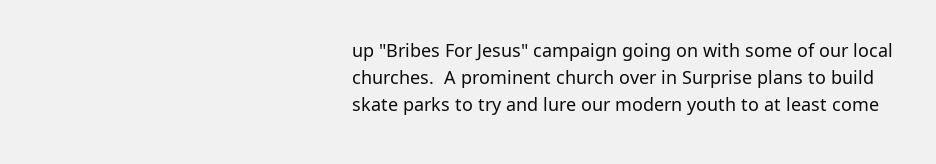up "Bribes For Jesus" campaign going on with some of our local churches.  A prominent church over in Surprise plans to build skate parks to try and lure our modern youth to at least come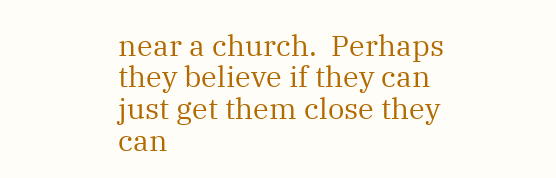near a church.  Perhaps they believe if they can just get them close they can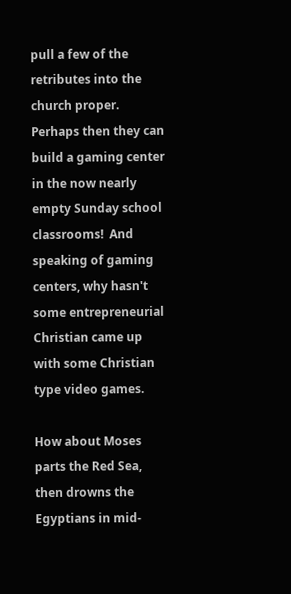pull a few of the retributes into the church proper.  Perhaps then they can build a gaming center in the now nearly empty Sunday school classrooms!  And speaking of gaming centers, why hasn't some entrepreneurial Christian came up with some Christian type video games.

How about Moses parts the Red Sea, then drowns the Egyptians in mid-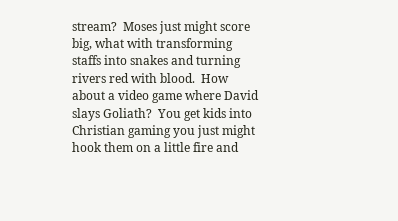stream?  Moses just might score big, what with transforming staffs into snakes and turning rivers red with blood.  How about a video game where David slays Goliath?  You get kids into Christian gaming you just might hook them on a little fire and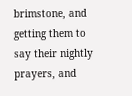brimstone, and getting them to say their nightly prayers, and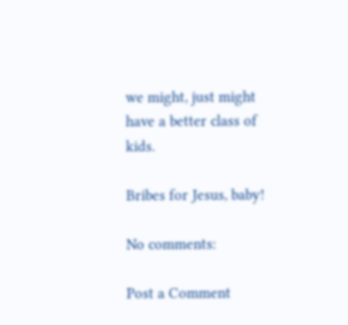we might, just might have a better class of kids.

Bribes for Jesus, baby!

No comments:

Post a Comment